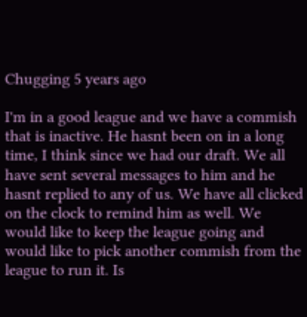Chugging 5 years ago

I'm in a good league and we have a commish that is inactive. He hasnt been on in a long time, I think since we had our draft. We all have sent several messages to him and he hasnt replied to any of us. We have all clicked on the clock to remind him as well. We would like to keep the league going and would like to pick another commish from the league to run it. Is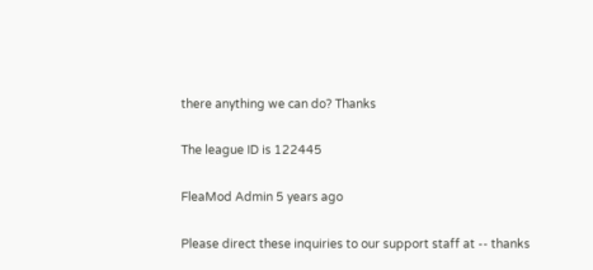there anything we can do? Thanks

The league ID is 122445

FleaMod Admin 5 years ago

Please direct these inquiries to our support staff at -- thanks